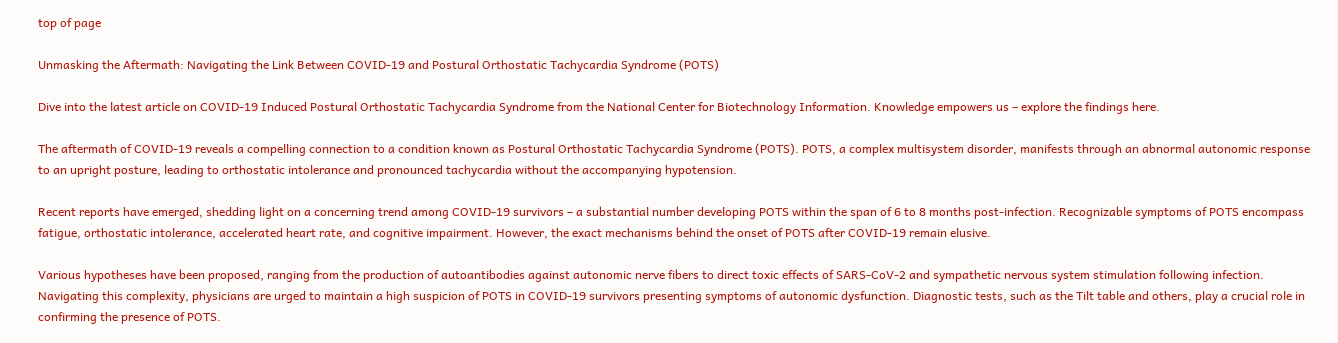top of page

Unmasking the Aftermath: Navigating the Link Between COVID-19 and Postural Orthostatic Tachycardia Syndrome (POTS)

Dive into the latest article on COVID-19 Induced Postural Orthostatic Tachycardia Syndrome from the National Center for Biotechnology Information. Knowledge empowers us – explore the findings here.

The aftermath of COVID-19 reveals a compelling connection to a condition known as Postural Orthostatic Tachycardia Syndrome (POTS). POTS, a complex multisystem disorder, manifests through an abnormal autonomic response to an upright posture, leading to orthostatic intolerance and pronounced tachycardia without the accompanying hypotension.

Recent reports have emerged, shedding light on a concerning trend among COVID-19 survivors – a substantial number developing POTS within the span of 6 to 8 months post-infection. Recognizable symptoms of POTS encompass fatigue, orthostatic intolerance, accelerated heart rate, and cognitive impairment. However, the exact mechanisms behind the onset of POTS after COVID-19 remain elusive.

Various hypotheses have been proposed, ranging from the production of autoantibodies against autonomic nerve fibers to direct toxic effects of SARS-CoV-2 and sympathetic nervous system stimulation following infection. Navigating this complexity, physicians are urged to maintain a high suspicion of POTS in COVID-19 survivors presenting symptoms of autonomic dysfunction. Diagnostic tests, such as the Tilt table and others, play a crucial role in confirming the presence of POTS.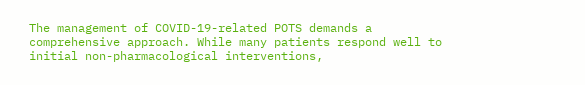The management of COVID-19-related POTS demands a comprehensive approach. While many patients respond well to initial non-pharmacological interventions,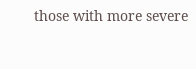those with more severe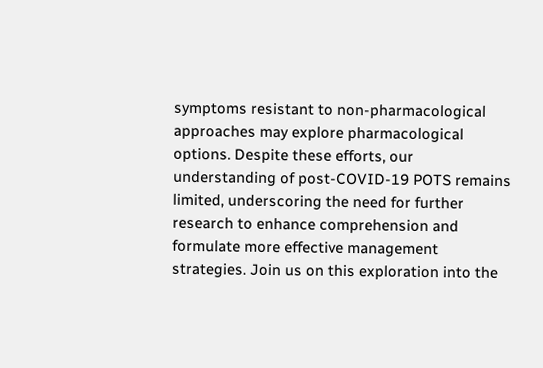symptoms resistant to non-pharmacological approaches may explore pharmacological options. Despite these efforts, our understanding of post-COVID-19 POTS remains limited, underscoring the need for further research to enhance comprehension and formulate more effective management strategies. Join us on this exploration into the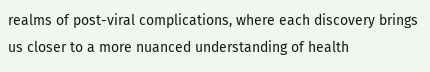realms of post-viral complications, where each discovery brings us closer to a more nuanced understanding of health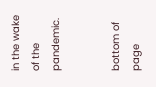in the wake of the pandemic.


bottom of page